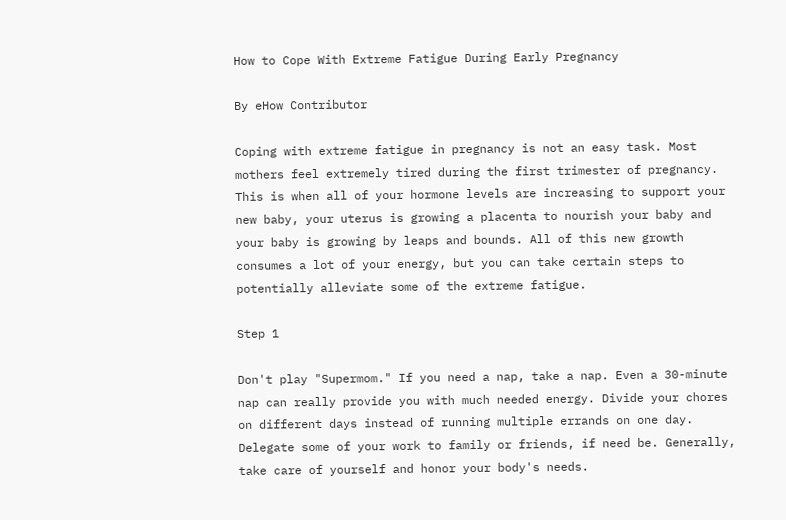How to Cope With Extreme Fatigue During Early Pregnancy

By eHow Contributor

Coping with extreme fatigue in pregnancy is not an easy task. Most mothers feel extremely tired during the first trimester of pregnancy. This is when all of your hormone levels are increasing to support your new baby, your uterus is growing a placenta to nourish your baby and your baby is growing by leaps and bounds. All of this new growth consumes a lot of your energy, but you can take certain steps to potentially alleviate some of the extreme fatigue.

Step 1

Don't play "Supermom." If you need a nap, take a nap. Even a 30-minute nap can really provide you with much needed energy. Divide your chores on different days instead of running multiple errands on one day. Delegate some of your work to family or friends, if need be. Generally, take care of yourself and honor your body's needs.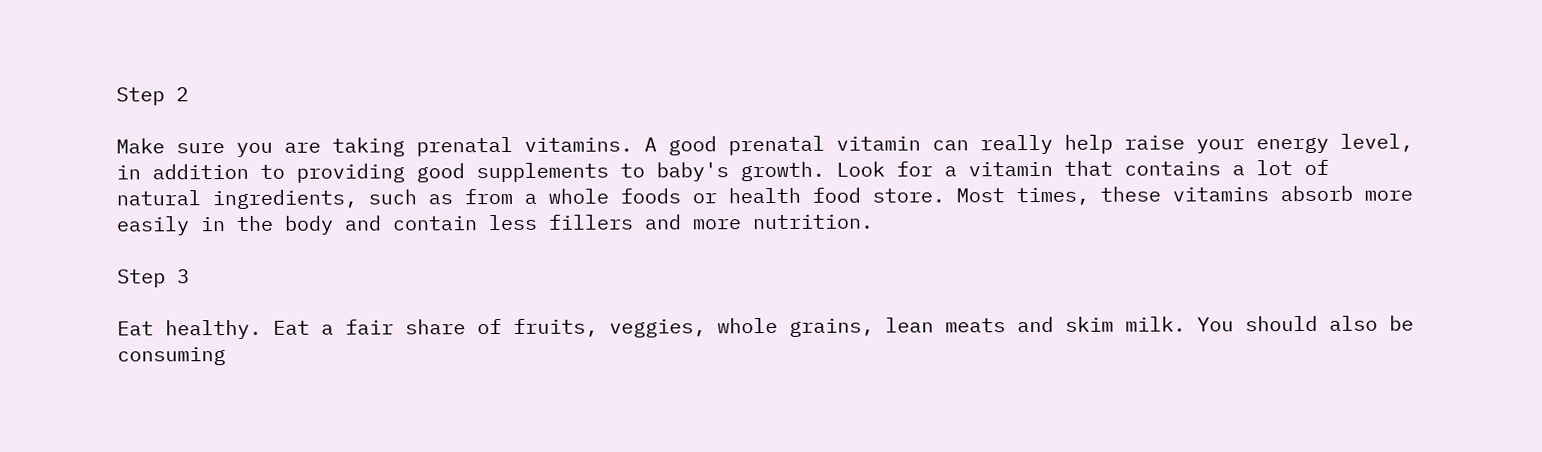Step 2

Make sure you are taking prenatal vitamins. A good prenatal vitamin can really help raise your energy level, in addition to providing good supplements to baby's growth. Look for a vitamin that contains a lot of natural ingredients, such as from a whole foods or health food store. Most times, these vitamins absorb more easily in the body and contain less fillers and more nutrition.

Step 3

Eat healthy. Eat a fair share of fruits, veggies, whole grains, lean meats and skim milk. You should also be consuming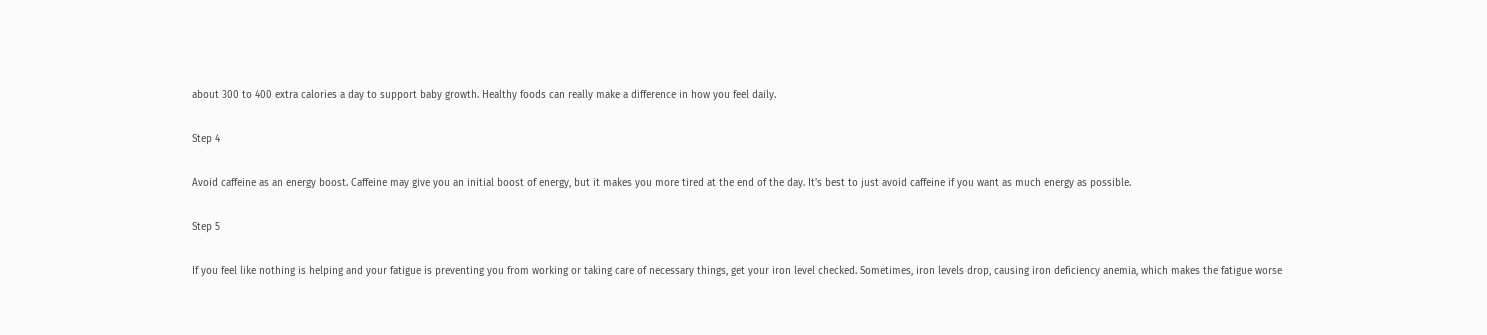about 300 to 400 extra calories a day to support baby growth. Healthy foods can really make a difference in how you feel daily.

Step 4

Avoid caffeine as an energy boost. Caffeine may give you an initial boost of energy, but it makes you more tired at the end of the day. It's best to just avoid caffeine if you want as much energy as possible.

Step 5

If you feel like nothing is helping and your fatigue is preventing you from working or taking care of necessary things, get your iron level checked. Sometimes, iron levels drop, causing iron deficiency anemia, which makes the fatigue worse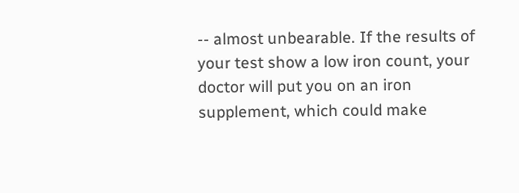-- almost unbearable. If the results of your test show a low iron count, your doctor will put you on an iron supplement, which could make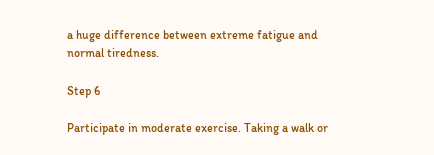a huge difference between extreme fatigue and normal tiredness.

Step 6

Participate in moderate exercise. Taking a walk or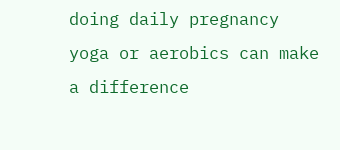doing daily pregnancy yoga or aerobics can make a difference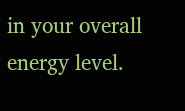in your overall energy level.